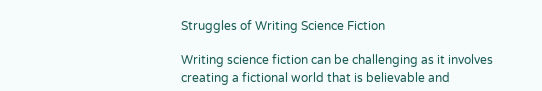Struggles of Writing Science Fiction

Writing science fiction can be challenging as it involves creating a fictional world that is believable and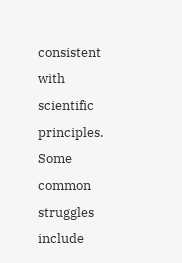consistent with scientific principles. Some common struggles include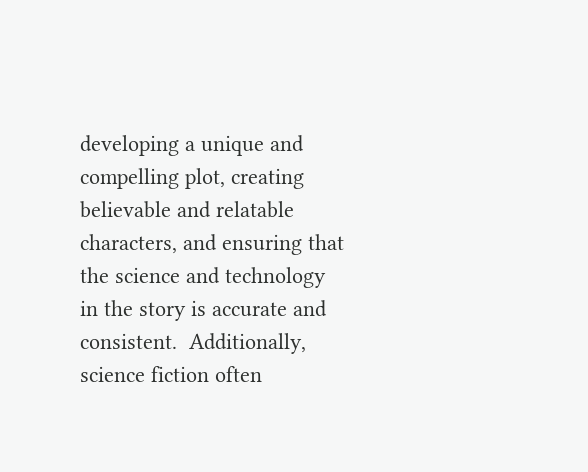developing a unique and compelling plot, creating believable and relatable characters, and ensuring that the science and technology in the story is accurate and consistent.  Additionally, science fiction often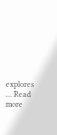explores … Read more